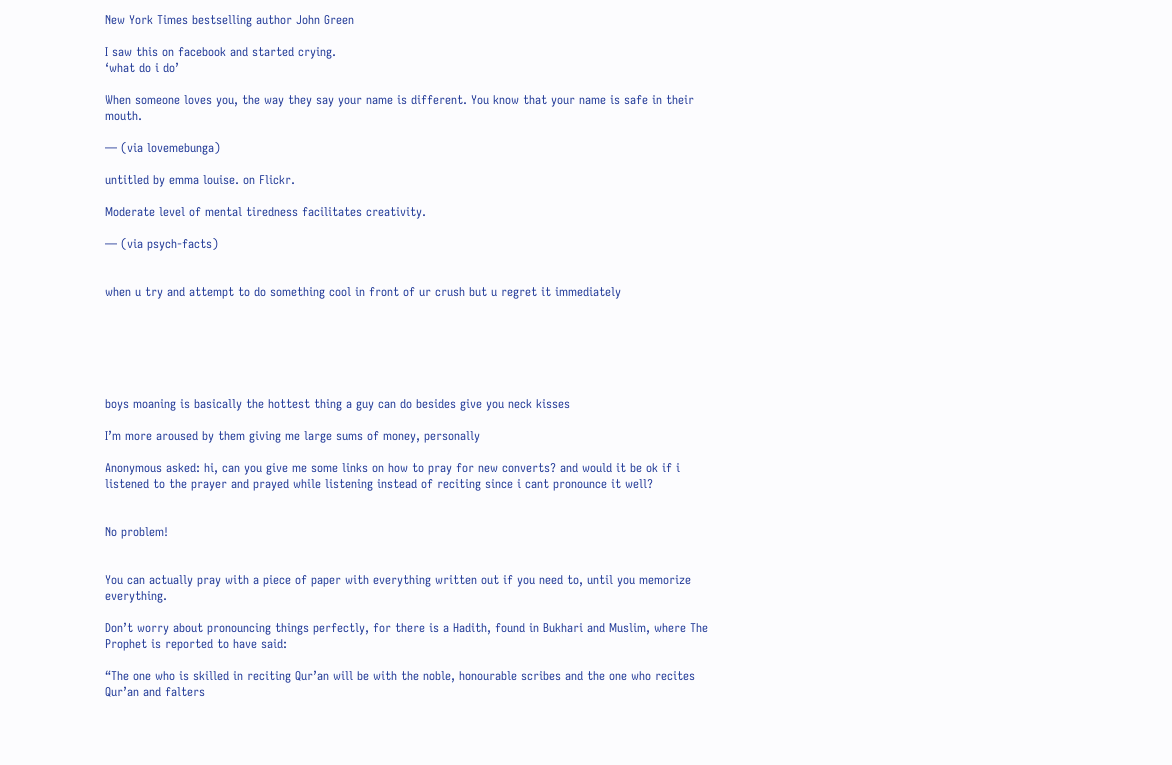New York Times bestselling author John Green

I saw this on facebook and started crying.
‘what do i do’

When someone loves you, the way they say your name is different. You know that your name is safe in their mouth.

— (via lovemebunga)

untitled by emma louise. on Flickr.

Moderate level of mental tiredness facilitates creativity.

— (via psych-facts)


when u try and attempt to do something cool in front of ur crush but u regret it immediately






boys moaning is basically the hottest thing a guy can do besides give you neck kisses

I’m more aroused by them giving me large sums of money, personally

Anonymous asked: hi, can you give me some links on how to pray for new converts? and would it be ok if i listened to the prayer and prayed while listening instead of reciting since i cant pronounce it well?


No problem!


You can actually pray with a piece of paper with everything written out if you need to, until you memorize everything.

Don’t worry about pronouncing things perfectly, for there is a Hadith, found in Bukhari and Muslim, where The Prophet is reported to have said:

“The one who is skilled in reciting Qur’an will be with the noble, honourable scribes and the one who recites Qur’an and falters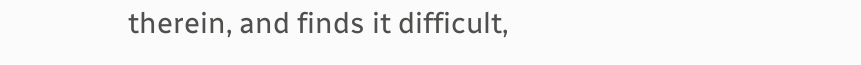therein, and finds it difficult,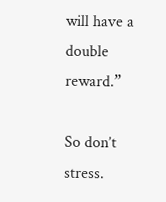will have a double reward.”

So don’t stress.